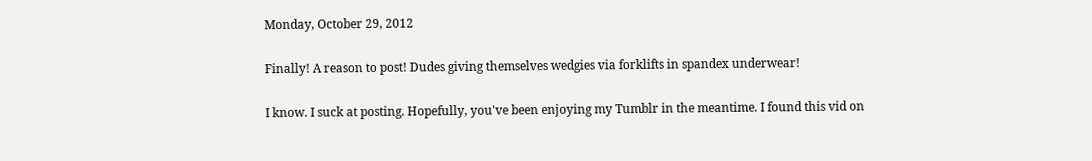Monday, October 29, 2012

Finally! A reason to post! Dudes giving themselves wedgies via forklifts in spandex underwear!

I know. I suck at posting. Hopefully, you've been enjoying my Tumblr in the meantime. I found this vid on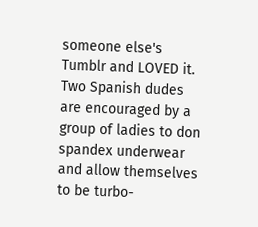someone else's Tumblr and LOVED it. Two Spanish dudes are encouraged by a group of ladies to don spandex underwear and allow themselves to be turbo-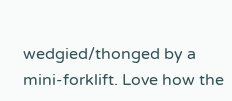wedgied/thonged by a mini-forklift. Love how the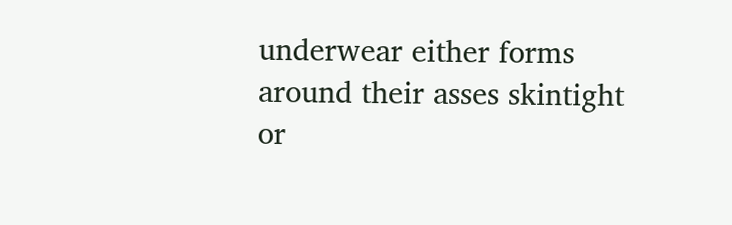underwear either forms around their asses skintight or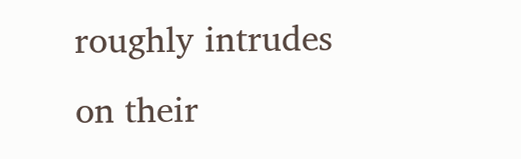roughly intrudes on their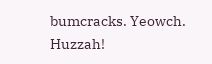bumcracks. Yeowch. Huzzah!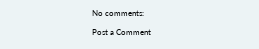No comments:

Post a Comment